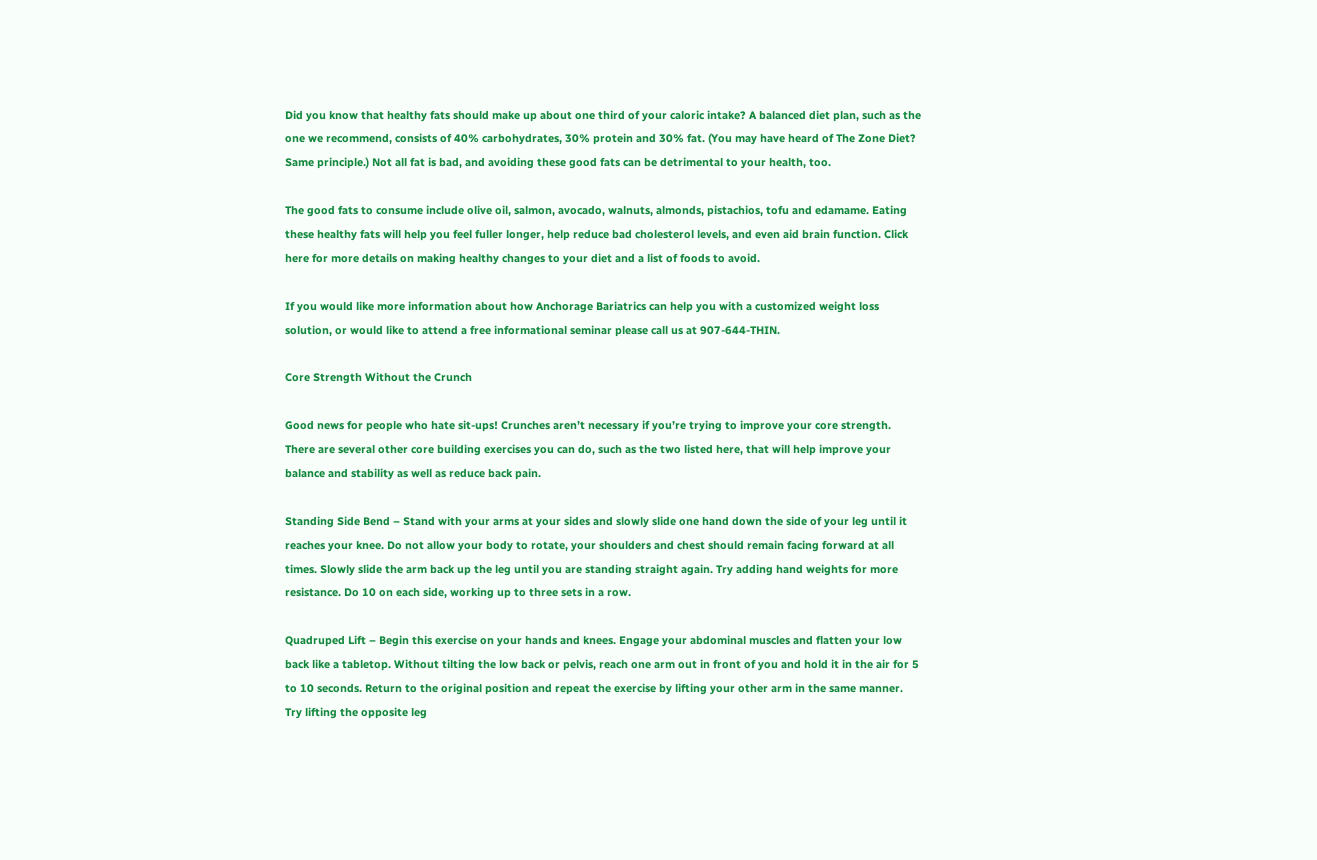Did you know that healthy fats should make up about one third of your caloric intake? A balanced diet plan, such as the one we recommend, consists of 40% carbohydrates, 30% protein and 30% fat. (You may have heard of The Zone Diet? Same principle.) Not all fat is bad, and avoiding these good fats can be detrimental to your health, too.

The good fats to consume include olive oil, salmon, avocado, walnuts, almonds, pistachios, tofu and edamame. Eating these healthy fats will help you feel fuller longer, help reduce bad cholesterol levels, and even aid brain function. Click here for more details on making healthy changes to your diet and a list of foods to avoid.

If you would like more information about how Anchorage Bariatrics can help you with a customized weight loss solution, or would like to attend a free informational seminar please call us at 907-644-THIN.

Core Strength Without the Crunch

Good news for people who hate sit-ups! Crunches aren’t necessary if you’re trying to improve your core strength. There are several other core building exercises you can do, such as the two listed here, that will help improve your balance and stability as well as reduce back pain.

Standing Side Bend – Stand with your arms at your sides and slowly slide one hand down the side of your leg until it reaches your knee. Do not allow your body to rotate, your shoulders and chest should remain facing forward at all times. Slowly slide the arm back up the leg until you are standing straight again. Try adding hand weights for more resistance. Do 10 on each side, working up to three sets in a row.

Quadruped Lift – Begin this exercise on your hands and knees. Engage your abdominal muscles and flatten your low back like a tabletop. Without tilting the low back or pelvis, reach one arm out in front of you and hold it in the air for 5 to 10 seconds. Return to the original position and repeat the exercise by lifting your other arm in the same manner. Try lifting the opposite leg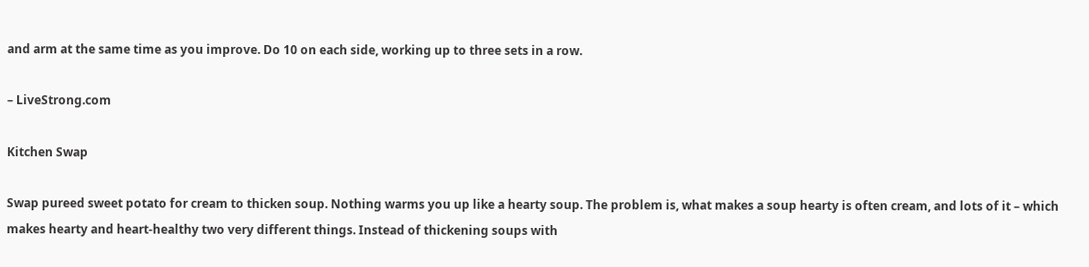and arm at the same time as you improve. Do 10 on each side, working up to three sets in a row.

– LiveStrong.com

Kitchen Swap

Swap pureed sweet potato for cream to thicken soup. Nothing warms you up like a hearty soup. The problem is, what makes a soup hearty is often cream, and lots of it – which makes hearty and heart-healthy two very different things. Instead of thickening soups with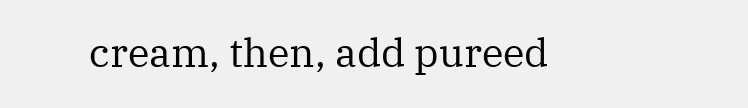cream, then, add pureed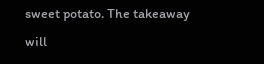sweet potato. The takeaway will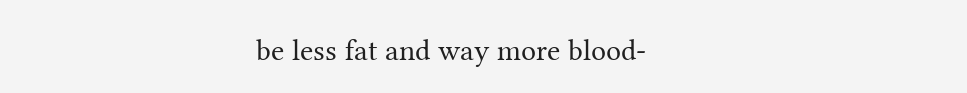be less fat and way more blood-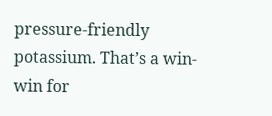pressure-friendly potassium. That’s a win-win for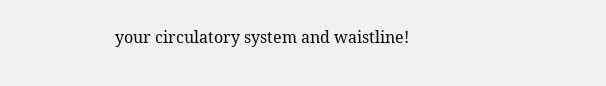your circulatory system and waistline!